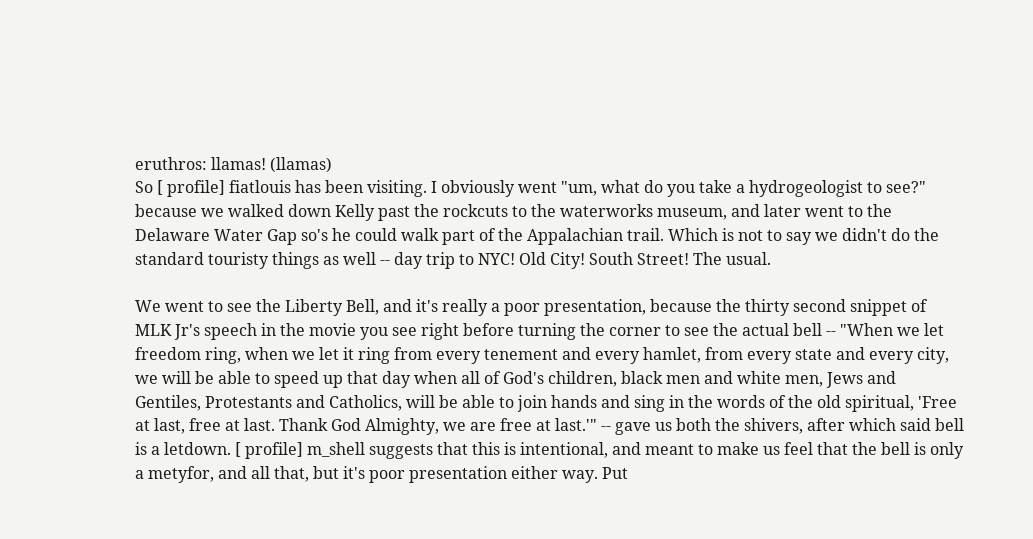eruthros: llamas! (llamas)
So [ profile] fiatlouis has been visiting. I obviously went "um, what do you take a hydrogeologist to see?" because we walked down Kelly past the rockcuts to the waterworks museum, and later went to the Delaware Water Gap so's he could walk part of the Appalachian trail. Which is not to say we didn't do the standard touristy things as well -- day trip to NYC! Old City! South Street! The usual.

We went to see the Liberty Bell, and it's really a poor presentation, because the thirty second snippet of MLK Jr's speech in the movie you see right before turning the corner to see the actual bell -- "When we let freedom ring, when we let it ring from every tenement and every hamlet, from every state and every city, we will be able to speed up that day when all of God's children, black men and white men, Jews and Gentiles, Protestants and Catholics, will be able to join hands and sing in the words of the old spiritual, 'Free at last, free at last. Thank God Almighty, we are free at last.'" -- gave us both the shivers, after which said bell is a letdown. [ profile] m_shell suggests that this is intentional, and meant to make us feel that the bell is only a metyfor, and all that, but it's poor presentation either way. Put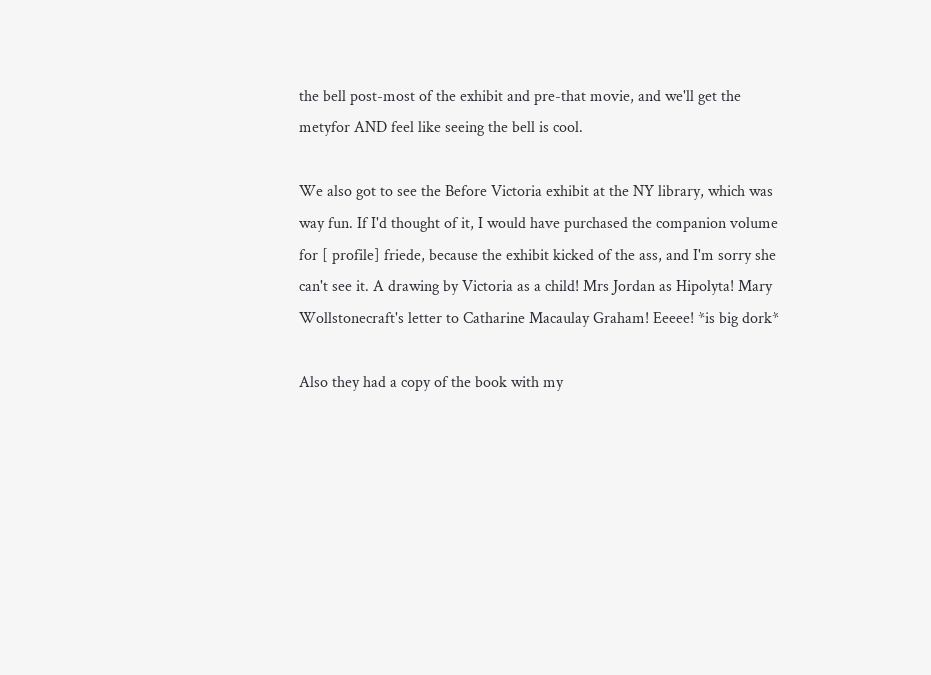the bell post-most of the exhibit and pre-that movie, and we'll get the metyfor AND feel like seeing the bell is cool.

We also got to see the Before Victoria exhibit at the NY library, which was way fun. If I'd thought of it, I would have purchased the companion volume for [ profile] friede, because the exhibit kicked of the ass, and I'm sorry she can't see it. A drawing by Victoria as a child! Mrs Jordan as Hipolyta! Mary Wollstonecraft's letter to Catharine Macaulay Graham! Eeeee! *is big dork*

Also they had a copy of the book with my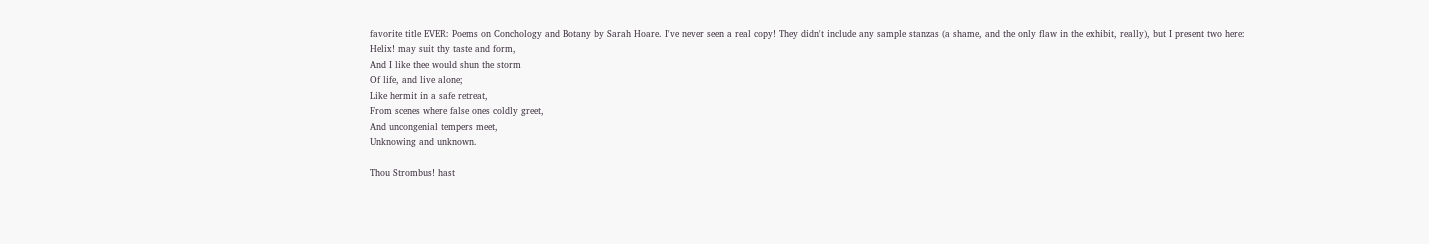favorite title EVER: Poems on Conchology and Botany by Sarah Hoare. I've never seen a real copy! They didn't include any sample stanzas (a shame, and the only flaw in the exhibit, really), but I present two here:
Helix! may suit thy taste and form,
And I like thee would shun the storm
Of life, and live alone;
Like hermit in a safe retreat,
From scenes where false ones coldly greet,
And uncongenial tempers meet,
Unknowing and unknown.

Thou Strombus! hast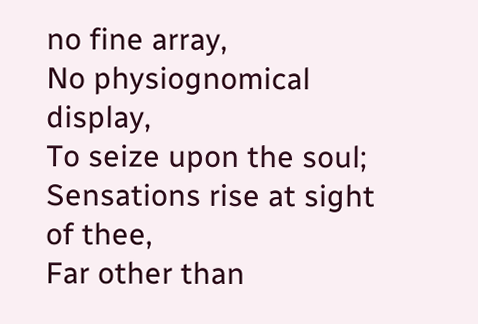no fine array,
No physiognomical display,
To seize upon the soul;
Sensations rise at sight of thee,
Far other than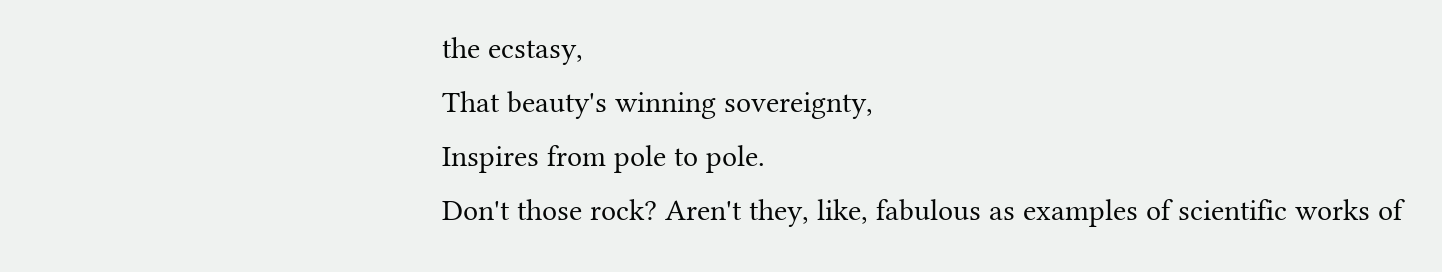the ecstasy,
That beauty's winning sovereignty,
Inspires from pole to pole.
Don't those rock? Aren't they, like, fabulous as examples of scientific works of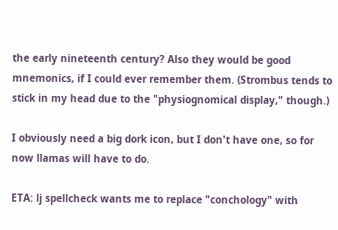the early nineteenth century? Also they would be good mnemonics, if I could ever remember them. (Strombus tends to stick in my head due to the "physiognomical display," though.)

I obviously need a big dork icon, but I don't have one, so for now llamas will have to do.

ETA: lj spellcheck wants me to replace "conchology" with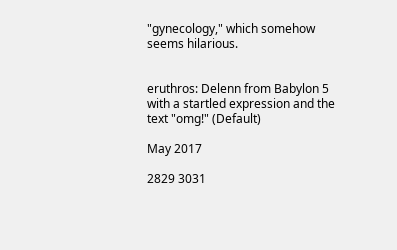"gynecology," which somehow seems hilarious.


eruthros: Delenn from Babylon 5 with a startled expression and the text "omg!" (Default)

May 2017

2829 3031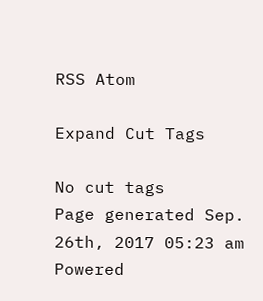RSS Atom

Expand Cut Tags

No cut tags
Page generated Sep. 26th, 2017 05:23 am
Powered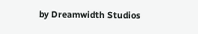by Dreamwidth Studios